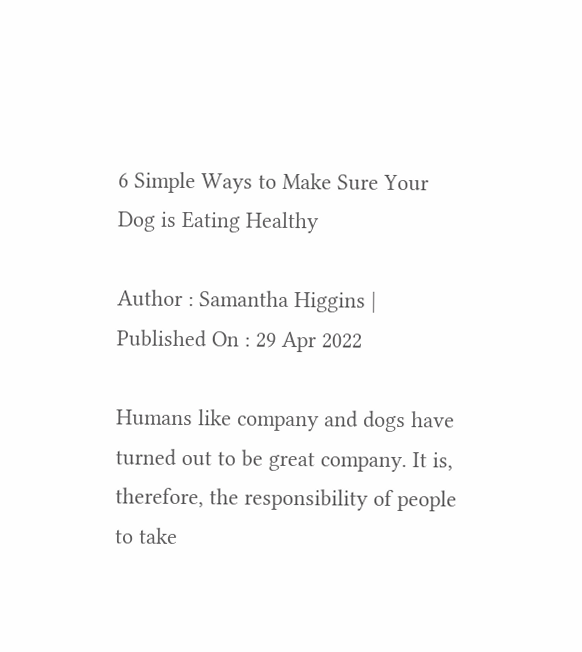6 Simple Ways to Make Sure Your Dog is Eating Healthy

Author : Samantha Higgins | Published On : 29 Apr 2022

Humans like company and dogs have turned out to be great company. It is, therefore, the responsibility of people to take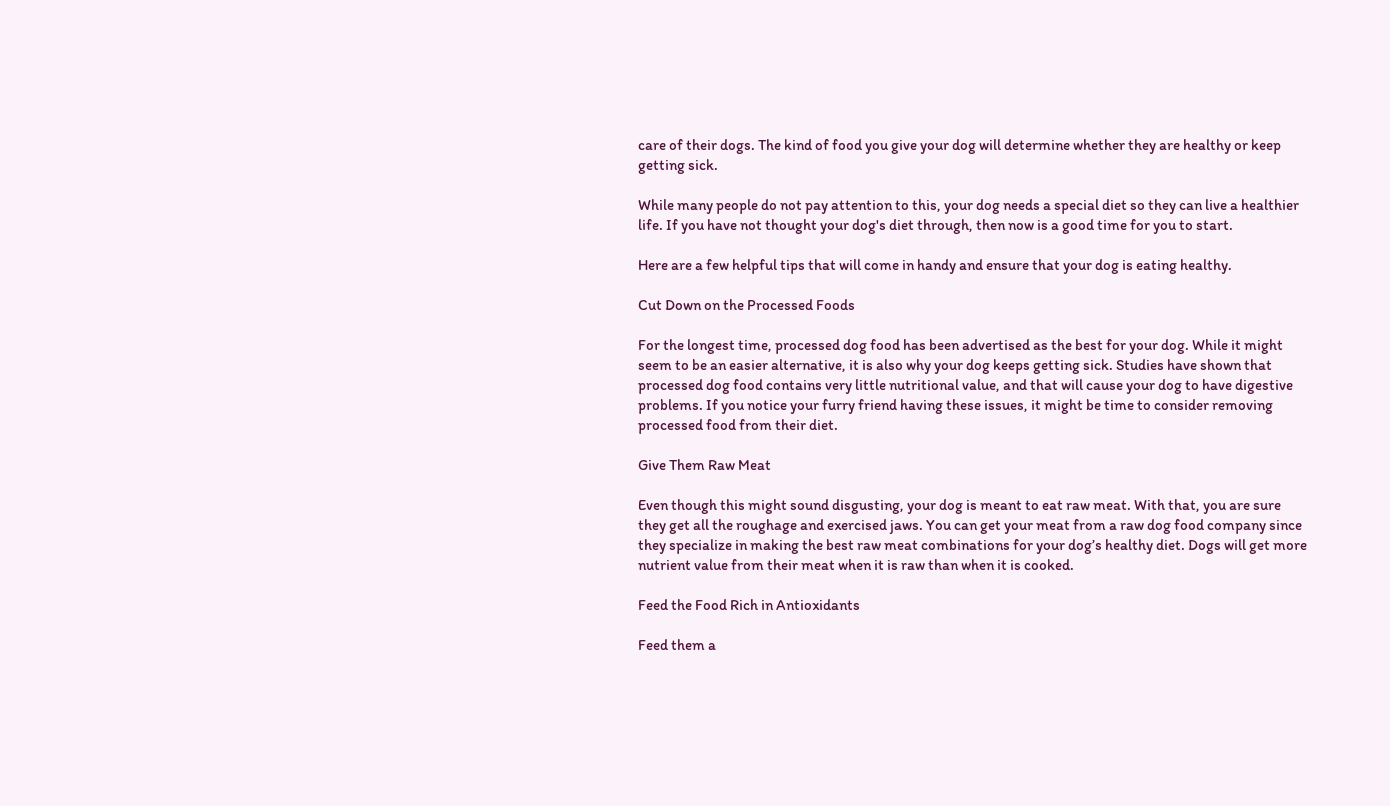care of their dogs. The kind of food you give your dog will determine whether they are healthy or keep getting sick.

While many people do not pay attention to this, your dog needs a special diet so they can live a healthier life. If you have not thought your dog's diet through, then now is a good time for you to start.

Here are a few helpful tips that will come in handy and ensure that your dog is eating healthy.

Cut Down on the Processed Foods

For the longest time, processed dog food has been advertised as the best for your dog. While it might seem to be an easier alternative, it is also why your dog keeps getting sick. Studies have shown that processed dog food contains very little nutritional value, and that will cause your dog to have digestive problems. If you notice your furry friend having these issues, it might be time to consider removing processed food from their diet.

Give Them Raw Meat

Even though this might sound disgusting, your dog is meant to eat raw meat. With that, you are sure they get all the roughage and exercised jaws. You can get your meat from a raw dog food company since they specialize in making the best raw meat combinations for your dog’s healthy diet. Dogs will get more nutrient value from their meat when it is raw than when it is cooked.

Feed the Food Rich in Antioxidants

Feed them a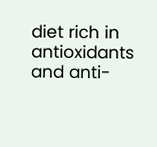diet rich in antioxidants and anti-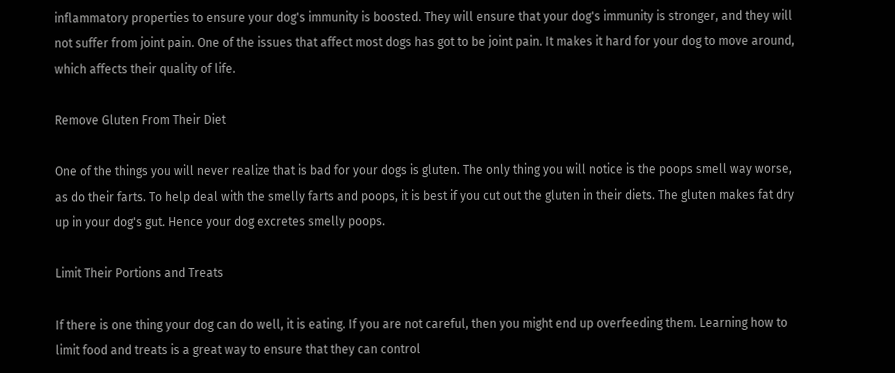inflammatory properties to ensure your dog's immunity is boosted. They will ensure that your dog's immunity is stronger, and they will not suffer from joint pain. One of the issues that affect most dogs has got to be joint pain. It makes it hard for your dog to move around, which affects their quality of life.

Remove Gluten From Their Diet

One of the things you will never realize that is bad for your dogs is gluten. The only thing you will notice is the poops smell way worse, as do their farts. To help deal with the smelly farts and poops, it is best if you cut out the gluten in their diets. The gluten makes fat dry up in your dog's gut. Hence your dog excretes smelly poops.

Limit Their Portions and Treats

If there is one thing your dog can do well, it is eating. If you are not careful, then you might end up overfeeding them. Learning how to limit food and treats is a great way to ensure that they can control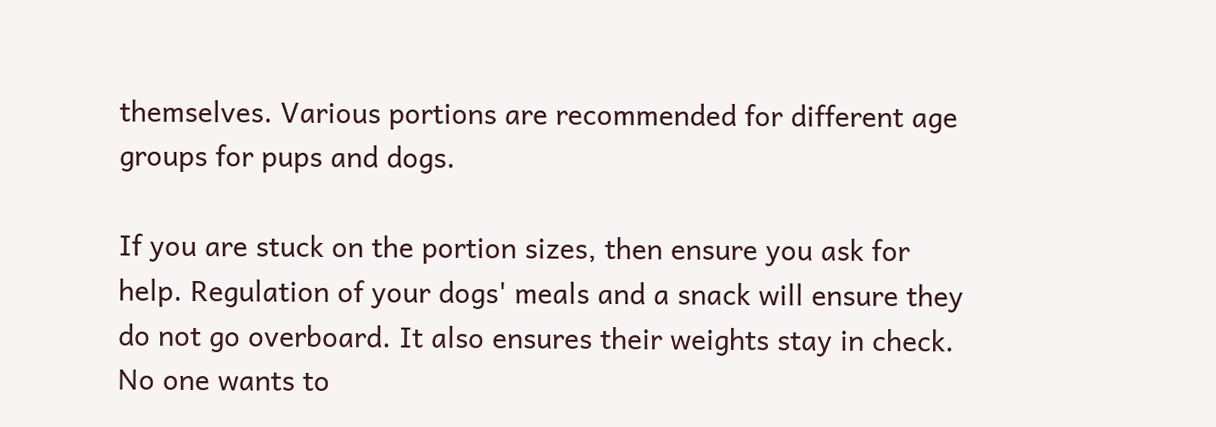themselves. Various portions are recommended for different age groups for pups and dogs.

If you are stuck on the portion sizes, then ensure you ask for help. Regulation of your dogs' meals and a snack will ensure they do not go overboard. It also ensures their weights stay in check. No one wants to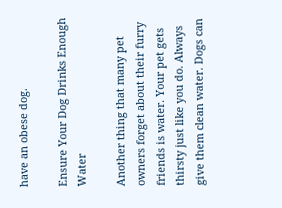have an obese dog.

Ensure Your Dog Drinks Enough Water

Another thing that many pet owners forget about their furry friends is water. Your pet gets thirsty just like you do. Always give them clean water. Dogs can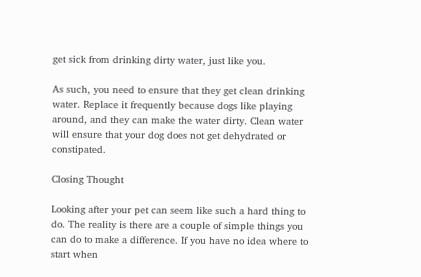get sick from drinking dirty water, just like you.

As such, you need to ensure that they get clean drinking water. Replace it frequently because dogs like playing around, and they can make the water dirty. Clean water will ensure that your dog does not get dehydrated or constipated.

Closing Thought

Looking after your pet can seem like such a hard thing to do. The reality is there are a couple of simple things you can do to make a difference. If you have no idea where to start when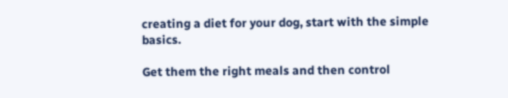creating a diet for your dog, start with the simple basics.

Get them the right meals and then control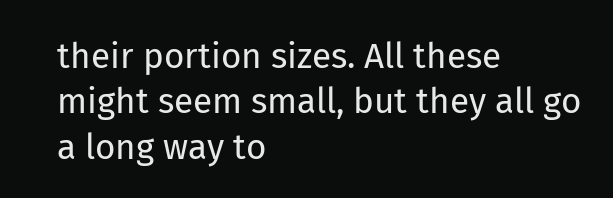their portion sizes. All these might seem small, but they all go a long way to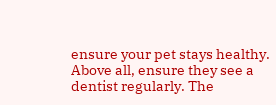ensure your pet stays healthy. Above all, ensure they see a dentist regularly. The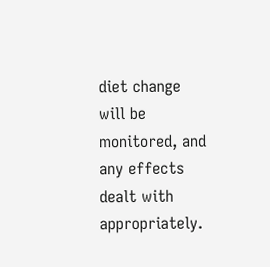diet change will be monitored, and any effects dealt with appropriately.